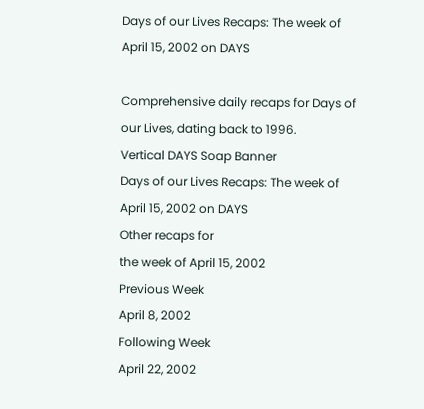Days of our Lives Recaps: The week of April 15, 2002 on DAYS

Comprehensive daily recaps for Days of our Lives, dating back to 1996.
Vertical DAYS Soap Banner
Days of our Lives Recaps: The week of April 15, 2002 on DAYS
Other recaps for
the week of April 15, 2002
Previous Week
April 8, 2002
Following Week
April 22, 2002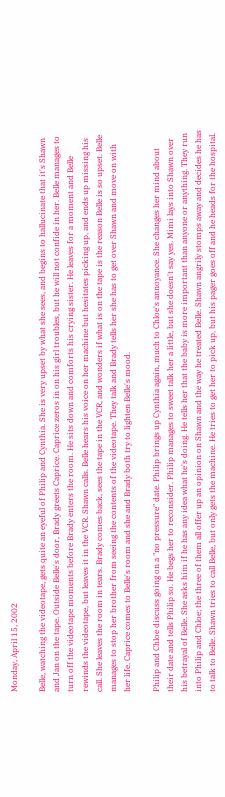Monday, April 15, 2002

Belle, watching the videotape, gets quite an eyeful of Philip and Cynthia. She is very upset by what she sees, and begins to hallucinate that it's Shawn and Jan on the tape. Outside Belle's door, Brady greets Caprice. Caprice zeros in on his girl troubles, but he will not confide in her. Belle manages to turn off the videotape moments before Brady enters the room. He sits down and comforts his crying sister. He leaves for a moment and Belle rewinds the videotape, but leaves it in the VCR. Shawn calls. Belle hears his voice on her machine but hesitates picking up, and ends up missing his call. She leaves the room in tears. Brady comes back, sees the tape in the VCR, and wonders if what is on the tape is the reason Belle is so upset. Belle manages to stop her brother from seeing the contents of the videotape. They talk and Brady tells her she has to get over Shawn and move on with her life. Caprice comes to Belle's room and she and Brady both try to lighten Belle's mood.

Philip and Chloe discuss going on a "no pressure" date. Philip brings up Cynthia again, much to Chloe's annoyance. She changes her mind about their date and tells Philip so. He begs her to reconsider. Philip manages to sweet talk her a little, but she doesn't say yes. Mimi lays into Shawn over his betrayal of Belle. She asks him if he has any idea what he's doing. He tells her that the baby is more important than anyone or anything. They run into Philip and Chloe; the three of them all offer up an opinion on Shawn and the way he treated Belle. Shawn angrily stomps away and decides he has to talk to Belle. Shawn tries to call Belle, but only gets the machine. He tries to get her to pick up, but his pager goes off and he heads for the hospital.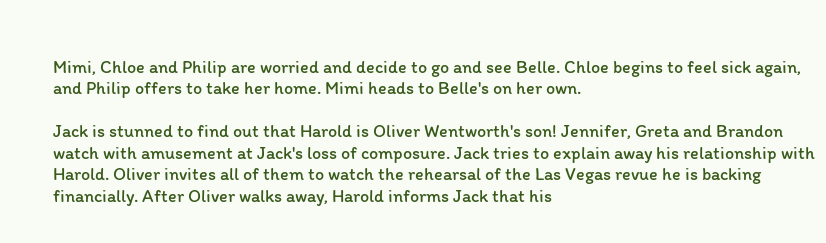Mimi, Chloe and Philip are worried and decide to go and see Belle. Chloe begins to feel sick again, and Philip offers to take her home. Mimi heads to Belle's on her own.

Jack is stunned to find out that Harold is Oliver Wentworth's son! Jennifer, Greta and Brandon watch with amusement at Jack's loss of composure. Jack tries to explain away his relationship with Harold. Oliver invites all of them to watch the rehearsal of the Las Vegas revue he is backing financially. After Oliver walks away, Harold informs Jack that his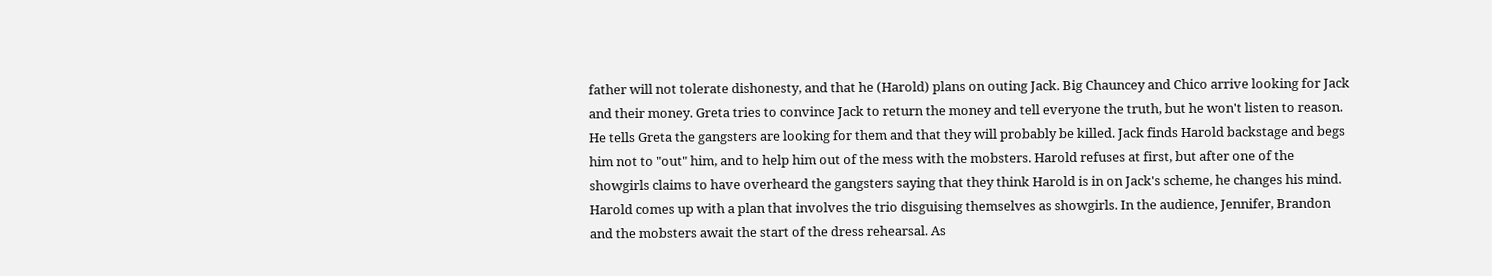father will not tolerate dishonesty, and that he (Harold) plans on outing Jack. Big Chauncey and Chico arrive looking for Jack and their money. Greta tries to convince Jack to return the money and tell everyone the truth, but he won't listen to reason. He tells Greta the gangsters are looking for them and that they will probably be killed. Jack finds Harold backstage and begs him not to "out" him, and to help him out of the mess with the mobsters. Harold refuses at first, but after one of the showgirls claims to have overheard the gangsters saying that they think Harold is in on Jack's scheme, he changes his mind. Harold comes up with a plan that involves the trio disguising themselves as showgirls. In the audience, Jennifer, Brandon and the mobsters await the start of the dress rehearsal. As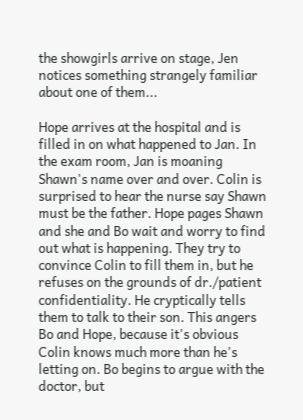the showgirls arrive on stage, Jen notices something strangely familiar about one of them...

Hope arrives at the hospital and is filled in on what happened to Jan. In the exam room, Jan is moaning Shawn's name over and over. Colin is surprised to hear the nurse say Shawn must be the father. Hope pages Shawn and she and Bo wait and worry to find out what is happening. They try to convince Colin to fill them in, but he refuses on the grounds of dr./patient confidentiality. He cryptically tells them to talk to their son. This angers Bo and Hope, because it's obvious Colin knows much more than he's letting on. Bo begins to argue with the doctor, but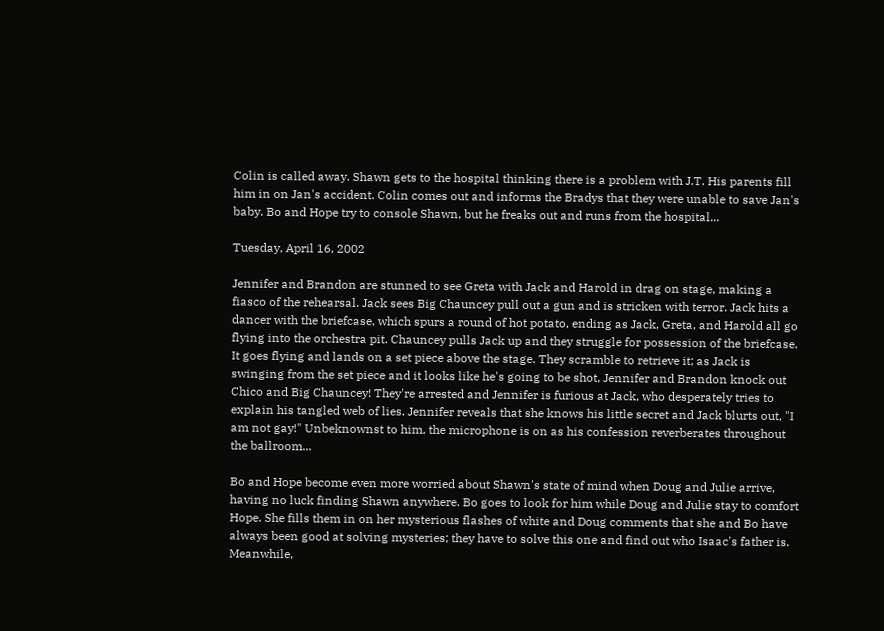Colin is called away. Shawn gets to the hospital thinking there is a problem with J.T. His parents fill him in on Jan's accident. Colin comes out and informs the Bradys that they were unable to save Jan's baby. Bo and Hope try to console Shawn, but he freaks out and runs from the hospital...

Tuesday, April 16, 2002

Jennifer and Brandon are stunned to see Greta with Jack and Harold in drag on stage, making a fiasco of the rehearsal. Jack sees Big Chauncey pull out a gun and is stricken with terror. Jack hits a dancer with the briefcase, which spurs a round of hot potato, ending as Jack, Greta, and Harold all go flying into the orchestra pit. Chauncey pulls Jack up and they struggle for possession of the briefcase. It goes flying and lands on a set piece above the stage. They scramble to retrieve it; as Jack is swinging from the set piece and it looks like he's going to be shot, Jennifer and Brandon knock out Chico and Big Chauncey! They're arrested and Jennifer is furious at Jack, who desperately tries to explain his tangled web of lies. Jennifer reveals that she knows his little secret and Jack blurts out, "I am not gay!" Unbeknownst to him, the microphone is on as his confession reverberates throughout the ballroom...

Bo and Hope become even more worried about Shawn's state of mind when Doug and Julie arrive, having no luck finding Shawn anywhere. Bo goes to look for him while Doug and Julie stay to comfort Hope. She fills them in on her mysterious flashes of white and Doug comments that she and Bo have always been good at solving mysteries; they have to solve this one and find out who Isaac's father is. Meanwhile,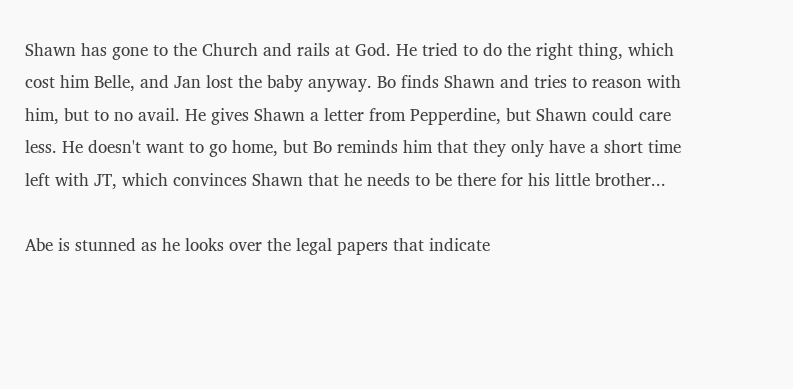Shawn has gone to the Church and rails at God. He tried to do the right thing, which cost him Belle, and Jan lost the baby anyway. Bo finds Shawn and tries to reason with him, but to no avail. He gives Shawn a letter from Pepperdine, but Shawn could care less. He doesn't want to go home, but Bo reminds him that they only have a short time left with JT, which convinces Shawn that he needs to be there for his little brother...

Abe is stunned as he looks over the legal papers that indicate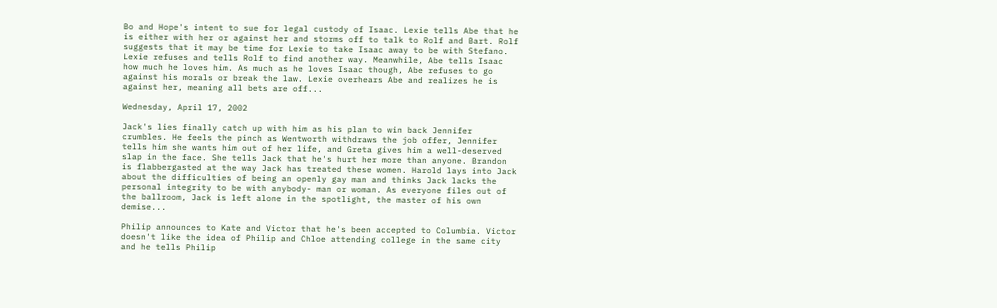Bo and Hope's intent to sue for legal custody of Isaac. Lexie tells Abe that he is either with her or against her and storms off to talk to Rolf and Bart. Rolf suggests that it may be time for Lexie to take Isaac away to be with Stefano. Lexie refuses and tells Rolf to find another way. Meanwhile, Abe tells Isaac how much he loves him. As much as he loves Isaac though, Abe refuses to go against his morals or break the law. Lexie overhears Abe and realizes he is against her, meaning all bets are off...

Wednesday, April 17, 2002

Jack's lies finally catch up with him as his plan to win back Jennifer crumbles. He feels the pinch as Wentworth withdraws the job offer, Jennifer tells him she wants him out of her life, and Greta gives him a well-deserved slap in the face. She tells Jack that he's hurt her more than anyone. Brandon is flabbergasted at the way Jack has treated these women. Harold lays into Jack about the difficulties of being an openly gay man and thinks Jack lacks the personal integrity to be with anybody- man or woman. As everyone files out of the ballroom, Jack is left alone in the spotlight, the master of his own demise...

Philip announces to Kate and Victor that he's been accepted to Columbia. Victor doesn't like the idea of Philip and Chloe attending college in the same city and he tells Philip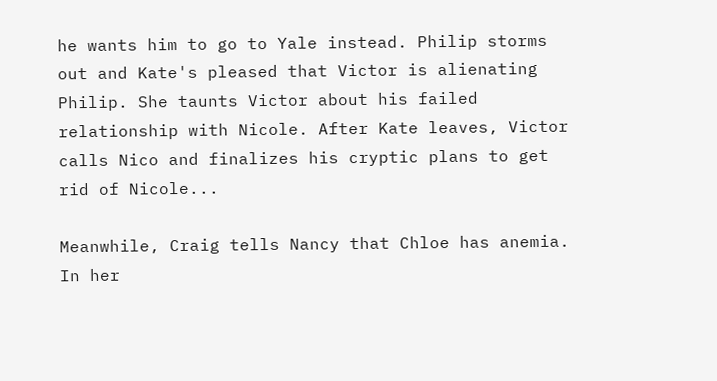he wants him to go to Yale instead. Philip storms out and Kate's pleased that Victor is alienating Philip. She taunts Victor about his failed relationship with Nicole. After Kate leaves, Victor calls Nico and finalizes his cryptic plans to get rid of Nicole...

Meanwhile, Craig tells Nancy that Chloe has anemia. In her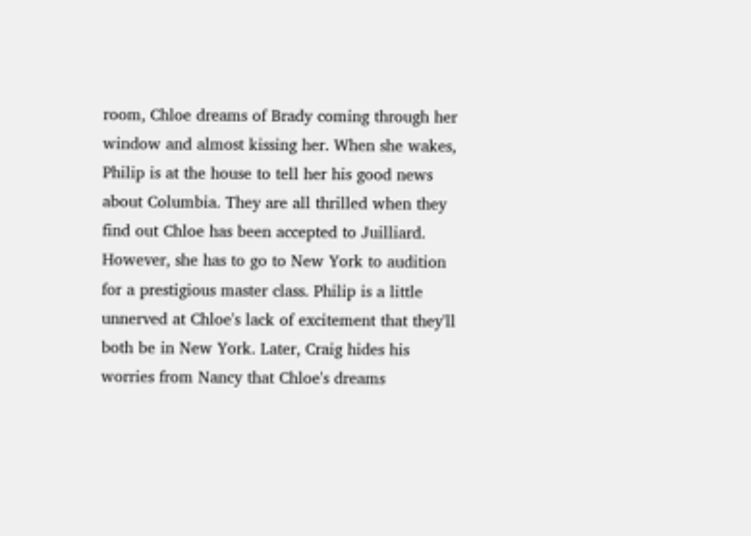room, Chloe dreams of Brady coming through her window and almost kissing her. When she wakes, Philip is at the house to tell her his good news about Columbia. They are all thrilled when they find out Chloe has been accepted to Juilliard. However, she has to go to New York to audition for a prestigious master class. Philip is a little unnerved at Chloe's lack of excitement that they'll both be in New York. Later, Craig hides his worries from Nancy that Chloe's dreams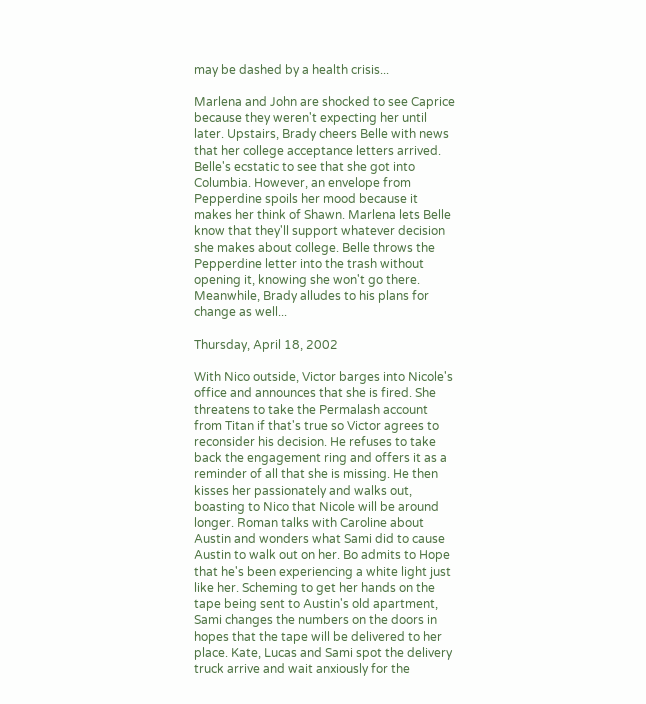may be dashed by a health crisis...

Marlena and John are shocked to see Caprice because they weren't expecting her until later. Upstairs, Brady cheers Belle with news that her college acceptance letters arrived. Belle's ecstatic to see that she got into Columbia. However, an envelope from Pepperdine spoils her mood because it makes her think of Shawn. Marlena lets Belle know that they'll support whatever decision she makes about college. Belle throws the Pepperdine letter into the trash without opening it, knowing she won't go there. Meanwhile, Brady alludes to his plans for change as well...

Thursday, April 18, 2002

With Nico outside, Victor barges into Nicole's office and announces that she is fired. She threatens to take the Permalash account from Titan if that's true so Victor agrees to reconsider his decision. He refuses to take back the engagement ring and offers it as a reminder of all that she is missing. He then kisses her passionately and walks out, boasting to Nico that Nicole will be around longer. Roman talks with Caroline about Austin and wonders what Sami did to cause Austin to walk out on her. Bo admits to Hope that he's been experiencing a white light just like her. Scheming to get her hands on the tape being sent to Austin's old apartment, Sami changes the numbers on the doors in hopes that the tape will be delivered to her place. Kate, Lucas and Sami spot the delivery truck arrive and wait anxiously for the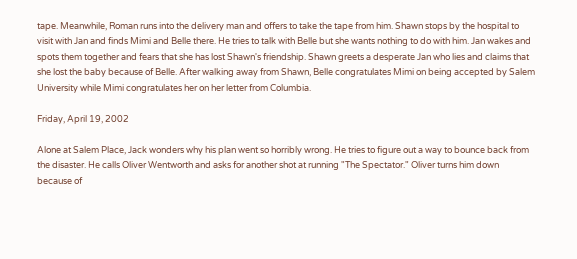tape. Meanwhile, Roman runs into the delivery man and offers to take the tape from him. Shawn stops by the hospital to visit with Jan and finds Mimi and Belle there. He tries to talk with Belle but she wants nothing to do with him. Jan wakes and spots them together and fears that she has lost Shawn's friendship. Shawn greets a desperate Jan who lies and claims that she lost the baby because of Belle. After walking away from Shawn, Belle congratulates Mimi on being accepted by Salem University while Mimi congratulates her on her letter from Columbia.

Friday, April 19, 2002

Alone at Salem Place, Jack wonders why his plan went so horribly wrong. He tries to figure out a way to bounce back from the disaster. He calls Oliver Wentworth and asks for another shot at running "The Spectator." Oliver turns him down because of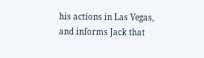his actions in Las Vegas, and informs Jack that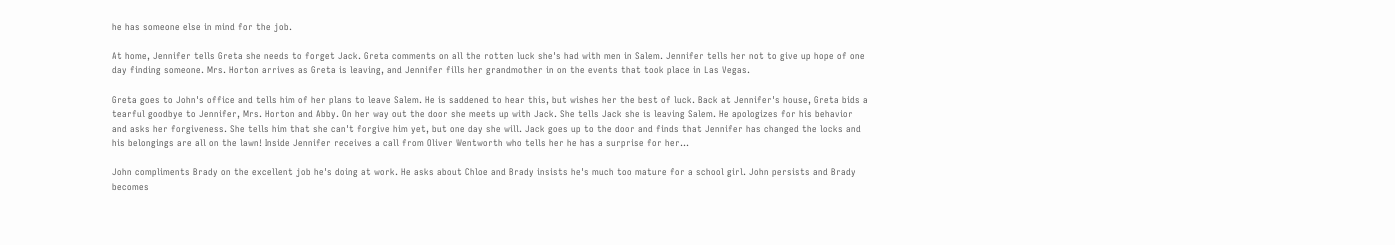he has someone else in mind for the job.

At home, Jennifer tells Greta she needs to forget Jack. Greta comments on all the rotten luck she's had with men in Salem. Jennifer tells her not to give up hope of one day finding someone. Mrs. Horton arrives as Greta is leaving, and Jennifer fills her grandmother in on the events that took place in Las Vegas.

Greta goes to John's office and tells him of her plans to leave Salem. He is saddened to hear this, but wishes her the best of luck. Back at Jennifer's house, Greta bids a tearful goodbye to Jennifer, Mrs. Horton and Abby. On her way out the door she meets up with Jack. She tells Jack she is leaving Salem. He apologizes for his behavior and asks her forgiveness. She tells him that she can't forgive him yet, but one day she will. Jack goes up to the door and finds that Jennifer has changed the locks and his belongings are all on the lawn! Inside Jennifer receives a call from Oliver Wentworth who tells her he has a surprise for her...

John compliments Brady on the excellent job he's doing at work. He asks about Chloe and Brady insists he's much too mature for a school girl. John persists and Brady becomes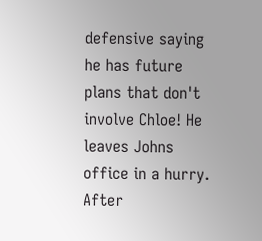defensive saying he has future plans that don't involve Chloe! He leaves Johns office in a hurry. After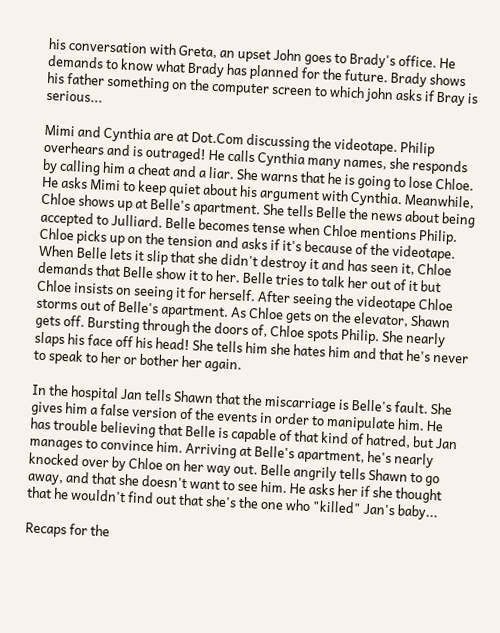his conversation with Greta, an upset John goes to Brady's office. He demands to know what Brady has planned for the future. Brady shows his father something on the computer screen to which john asks if Bray is serious...

Mimi and Cynthia are at Dot.Com discussing the videotape. Philip overhears and is outraged! He calls Cynthia many names, she responds by calling him a cheat and a liar. She warns that he is going to lose Chloe. He asks Mimi to keep quiet about his argument with Cynthia. Meanwhile, Chloe shows up at Belle's apartment. She tells Belle the news about being accepted to Julliard. Belle becomes tense when Chloe mentions Philip. Chloe picks up on the tension and asks if it's because of the videotape. When Belle lets it slip that she didn't destroy it and has seen it, Chloe demands that Belle show it to her. Belle tries to talk her out of it but Chloe insists on seeing it for herself. After seeing the videotape Chloe storms out of Belle's apartment. As Chloe gets on the elevator, Shawn gets off. Bursting through the doors of, Chloe spots Philip. She nearly slaps his face off his head! She tells him she hates him and that he's never to speak to her or bother her again.

In the hospital Jan tells Shawn that the miscarriage is Belle's fault. She gives him a false version of the events in order to manipulate him. He has trouble believing that Belle is capable of that kind of hatred, but Jan manages to convince him. Arriving at Belle's apartment, he's nearly knocked over by Chloe on her way out. Belle angrily tells Shawn to go away, and that she doesn't want to see him. He asks her if she thought that he wouldn't find out that she's the one who "killed" Jan's baby...

Recaps for the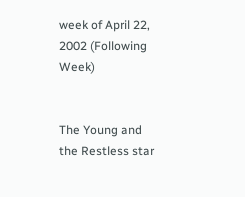week of April 22, 2002 (Following Week)


The Young and the Restless star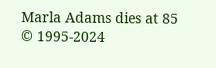Marla Adams dies at 85
© 1995-2024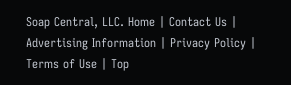Soap Central, LLC. Home | Contact Us | Advertising Information | Privacy Policy | Terms of Use | Top